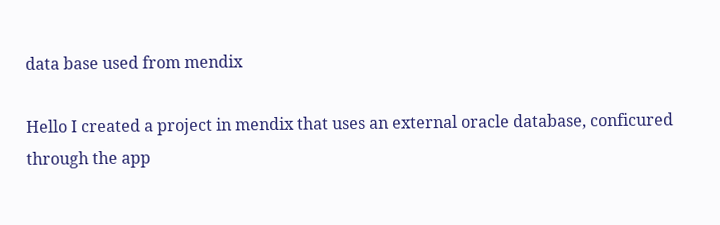data base used from mendix

Hello I created a project in mendix that uses an external oracle database, conficured through the app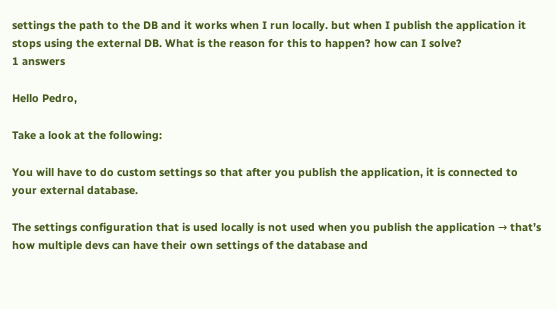settings the path to the DB and it works when I run locally. but when I publish the application it stops using the external DB. What is the reason for this to happen? how can I solve?
1 answers

Hello Pedro,

Take a look at the following:

You will have to do custom settings so that after you publish the application, it is connected to your external database.

The settings configuration that is used locally is not used when you publish the application → that’s how multiple devs can have their own settings of the database and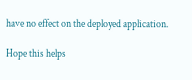have no effect on the deployed application.

Hope this helps